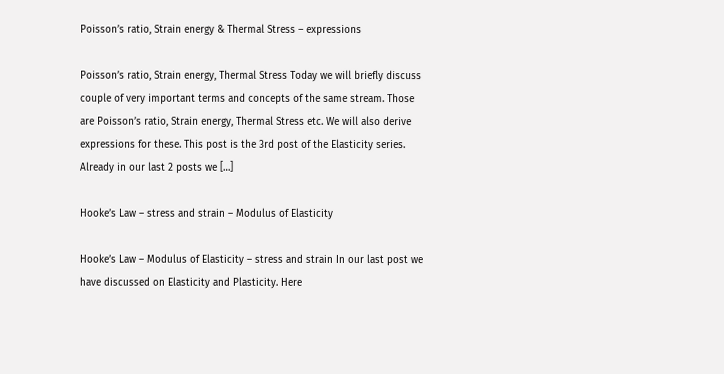Poisson’s ratio, Strain energy & Thermal Stress – expressions

Poisson’s ratio, Strain energy, Thermal Stress Today we will briefly discuss couple of very important terms and concepts of the same stream. Those are Poisson’s ratio, Strain energy, Thermal Stress etc. We will also derive expressions for these. This post is the 3rd post of the Elasticity series. Already in our last 2 posts we […]

Hooke’s Law – stress and strain – Modulus of Elasticity

Hooke’s Law – Modulus of Elasticity – stress and strain In our last post we have discussed on Elasticity and Plasticity. Here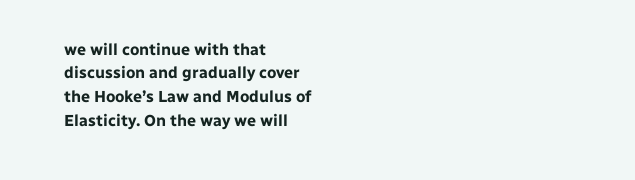we will continue with that discussion and gradually cover the Hooke’s Law and Modulus of Elasticity. On the way we will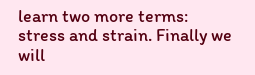learn two more terms: stress and strain. Finally we will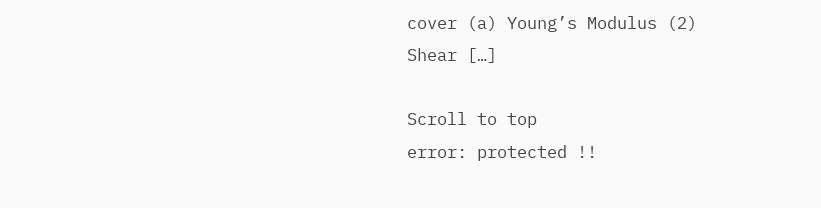cover (a) Young’s Modulus (2) Shear […]

Scroll to top
error: protected !!